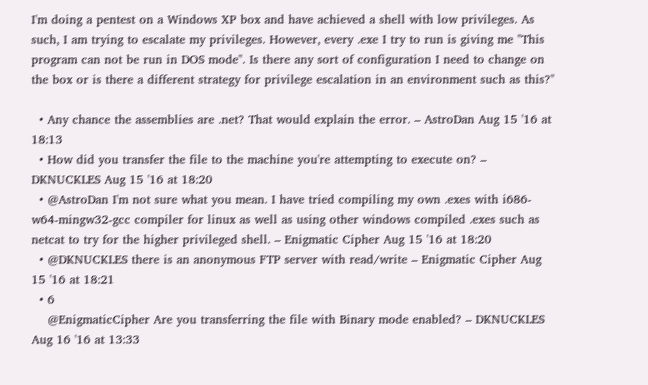I'm doing a pentest on a Windows XP box and have achieved a shell with low privileges. As such, I am trying to escalate my privileges. However, every .exe I try to run is giving me "This program can not be run in DOS mode". Is there any sort of configuration I need to change on the box or is there a different strategy for privilege escalation in an environment such as this?"

  • Any chance the assemblies are .net? That would explain the error. – AstroDan Aug 15 '16 at 18:13
  • How did you transfer the file to the machine you're attempting to execute on? – DKNUCKLES Aug 15 '16 at 18:20
  • @AstroDan I'm not sure what you mean. I have tried compiling my own .exes with i686-w64-mingw32-gcc compiler for linux as well as using other windows compiled .exes such as netcat to try for the higher privileged shell. – Enigmatic Cipher Aug 15 '16 at 18:20
  • @DKNUCKLES there is an anonymous FTP server with read/write – Enigmatic Cipher Aug 15 '16 at 18:21
  • 6
    @EnigmaticCipher Are you transferring the file with Binary mode enabled? – DKNUCKLES Aug 16 '16 at 13:33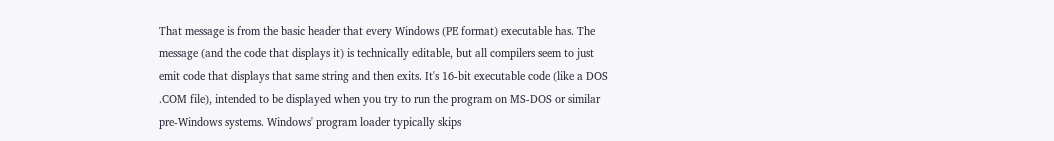That message is from the basic header that every Windows (PE format) executable has. The message (and the code that displays it) is technically editable, but all compilers seem to just emit code that displays that same string and then exits. It's 16-bit executable code (like a DOS .COM file), intended to be displayed when you try to run the program on MS-DOS or similar pre-Windows systems. Windows' program loader typically skips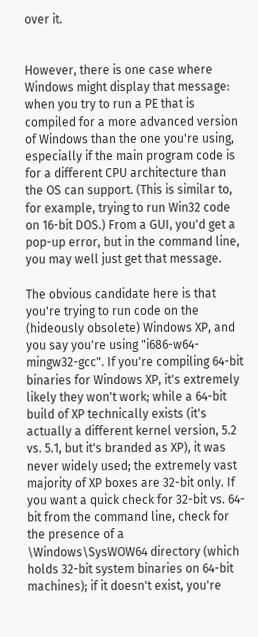over it.


However, there is one case where Windows might display that message: when you try to run a PE that is compiled for a more advanced version of Windows than the one you're using, especially if the main program code is for a different CPU architecture than the OS can support. (This is similar to, for example, trying to run Win32 code on 16-bit DOS.) From a GUI, you'd get a pop-up error, but in the command line, you may well just get that message.

The obvious candidate here is that you're trying to run code on the (hideously obsolete) Windows XP, and you say you're using "i686-w64-mingw32-gcc". If you're compiling 64-bit binaries for Windows XP, it's extremely likely they won't work; while a 64-bit build of XP technically exists (it's actually a different kernel version, 5.2 vs. 5.1, but it's branded as XP), it was never widely used; the extremely vast majority of XP boxes are 32-bit only. If you want a quick check for 32-bit vs. 64-bit from the command line, check for the presence of a \Windows\SysWOW64 directory (which holds 32-bit system binaries on 64-bit machines); if it doesn't exist, you're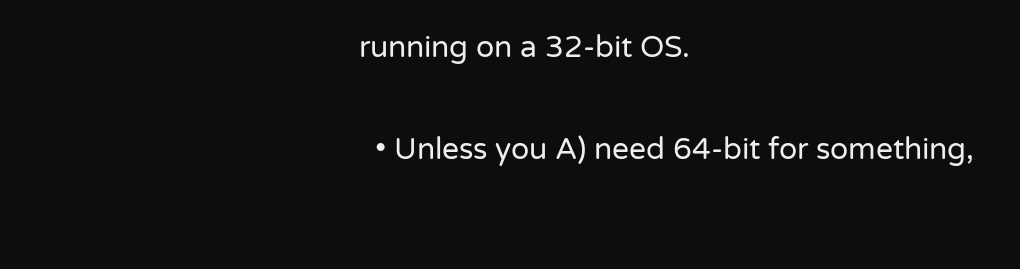running on a 32-bit OS.


  • Unless you A) need 64-bit for something,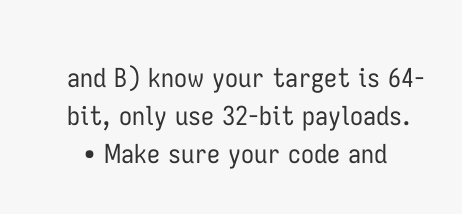and B) know your target is 64-bit, only use 32-bit payloads.
  • Make sure your code and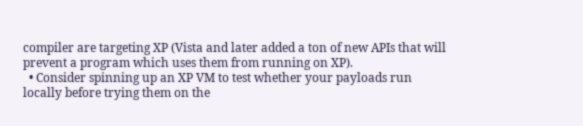compiler are targeting XP (Vista and later added a ton of new APIs that will prevent a program which uses them from running on XP).
  • Consider spinning up an XP VM to test whether your payloads run locally before trying them on the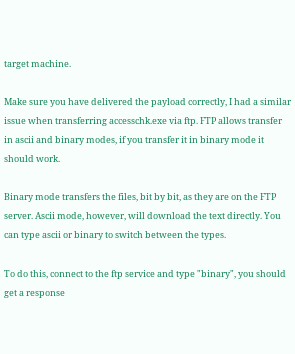target machine.

Make sure you have delivered the payload correctly, I had a similar issue when transferring accesschk.exe via ftp. FTP allows transfer in ascii and binary modes, if you transfer it in binary mode it should work.

Binary mode transfers the files, bit by bit, as they are on the FTP server. Ascii mode, however, will download the text directly. You can type ascii or binary to switch between the types.

To do this, connect to the ftp service and type "binary", you should get a response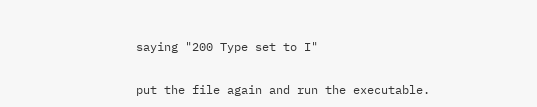saying "200 Type set to I"

put the file again and run the executable.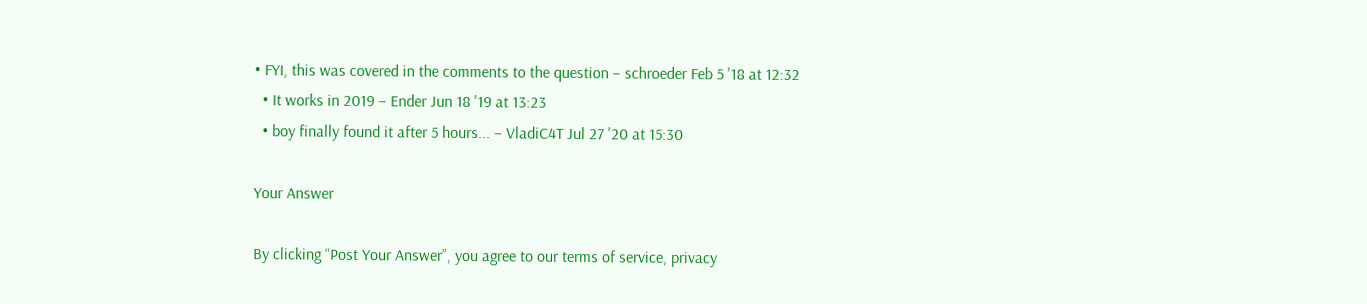• FYI, this was covered in the comments to the question – schroeder Feb 5 '18 at 12:32
  • It works in 2019 – Ender Jun 18 '19 at 13:23
  • boy finally found it after 5 hours... – VladiC4T Jul 27 '20 at 15:30

Your Answer

By clicking “Post Your Answer”, you agree to our terms of service, privacy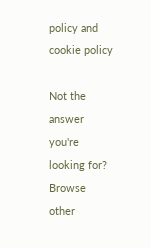policy and cookie policy

Not the answer you're looking for? Browse other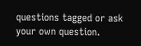questions tagged or ask your own question.